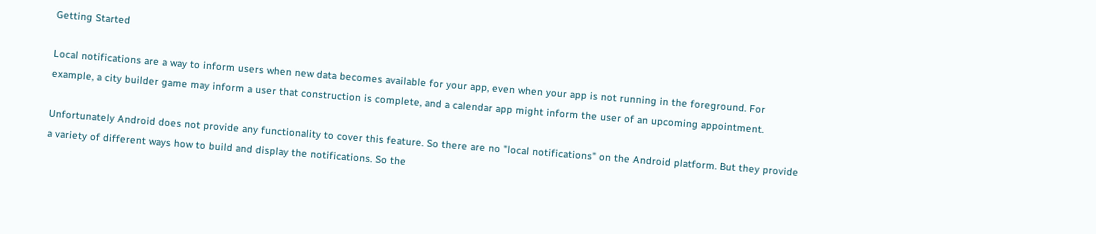Getting Started

Local notifications are a way to inform users when new data becomes available for your app, even when your app is not running in the foreground. For example, a city builder game may inform a user that construction is complete, and a calendar app might inform the user of an upcoming appointment.

Unfortunately Android does not provide any functionality to cover this feature. So there are no "local notifications" on the Android platform. But they provide a variety of different ways how to build and display the notifications. So the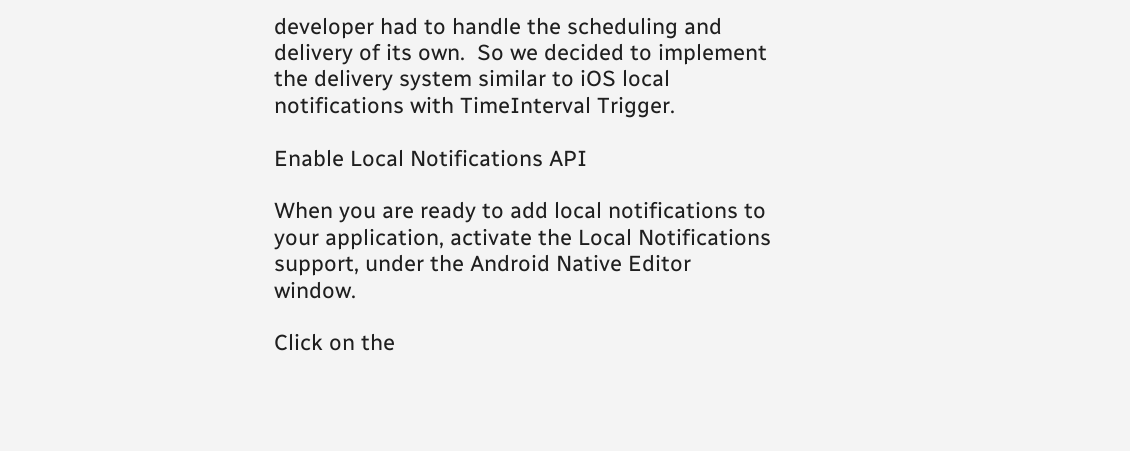developer had to handle the scheduling and delivery of its own.  So we decided to implement the delivery system similar to iOS local notifications with TimeInterval Trigger.

Enable Local Notifications API

When you are ready to add local notifications to your application, activate the Local Notifications support, under the Android Native Editor window.

Click on the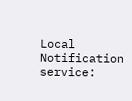Local Notification service: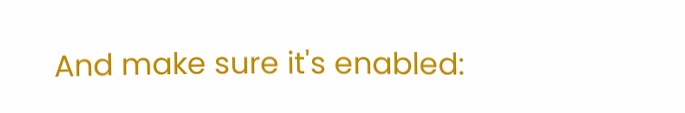And make sure it's enabled: